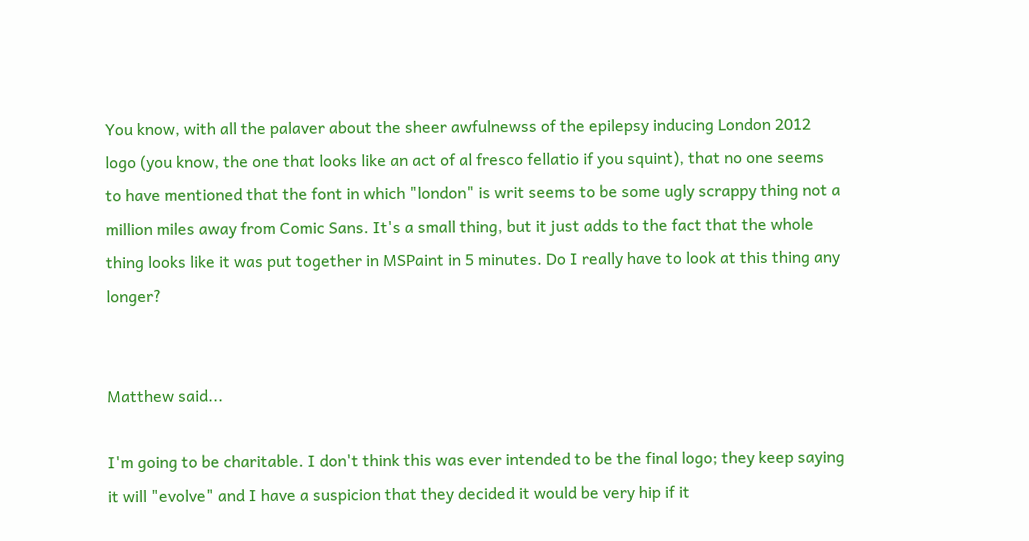You know, with all the palaver about the sheer awfulnewss of the epilepsy inducing London 2012 logo (you know, the one that looks like an act of al fresco fellatio if you squint), that no one seems to have mentioned that the font in which "london" is writ seems to be some ugly scrappy thing not a million miles away from Comic Sans. It's a small thing, but it just adds to the fact that the whole thing looks like it was put together in MSPaint in 5 minutes. Do I really have to look at this thing any longer?


Matthew said...

I'm going to be charitable. I don't think this was ever intended to be the final logo; they keep saying it will "evolve" and I have a suspicion that they decided it would be very hip if it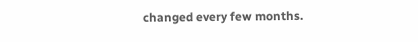changed every few months.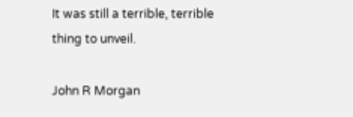It was still a terrible, terrible thing to unveil.

John R Morgan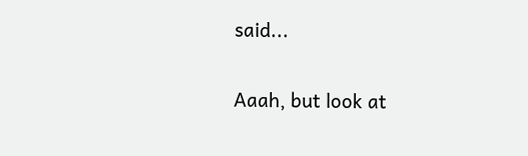said...

Aaah, but look at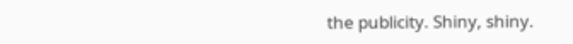the publicity. Shiny, shiny.